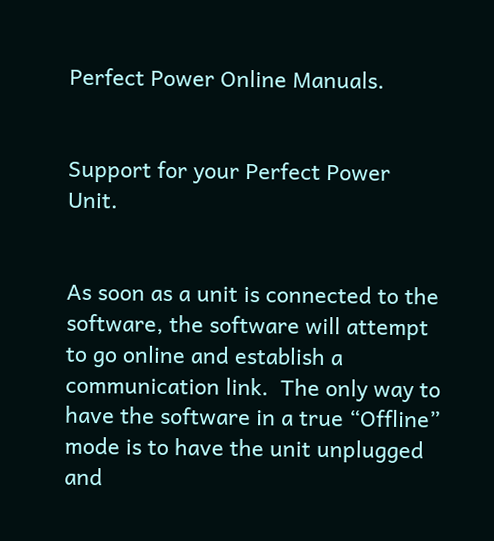Perfect Power Online Manuals.


Support for your Perfect Power Unit.


As soon as a unit is connected to the software, the software will attempt to go online and establish a communication link.  The only way to have the software in a true “Offline” mode is to have the unit unplugged and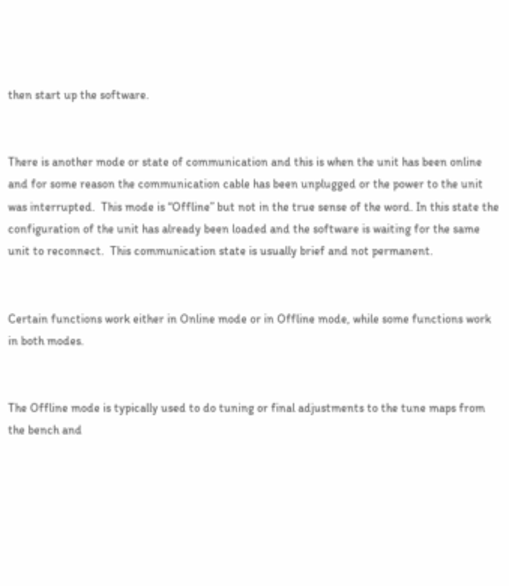then start up the software.


There is another mode or state of communication and this is when the unit has been online and for some reason the communication cable has been unplugged or the power to the unit was interrupted.  This mode is “Offline” but not in the true sense of the word. In this state the configuration of the unit has already been loaded and the software is waiting for the same unit to reconnect.  This communication state is usually brief and not permanent.


Certain functions work either in Online mode or in Offline mode, while some functions work in both modes.


The Offline mode is typically used to do tuning or final adjustments to the tune maps from the bench and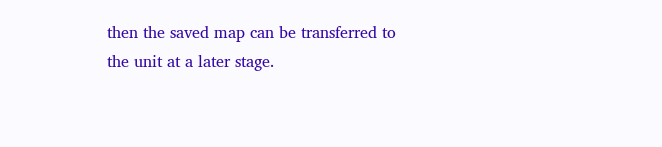then the saved map can be transferred to the unit at a later stage.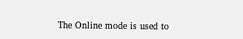The Online mode is used to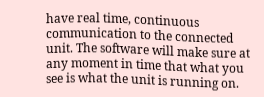have real time, continuous communication to the connected unit. The software will make sure at any moment in time that what you see is what the unit is running on.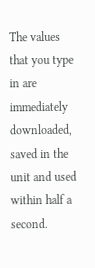The values that you type in are immediately downloaded, saved in the unit and used within half a second.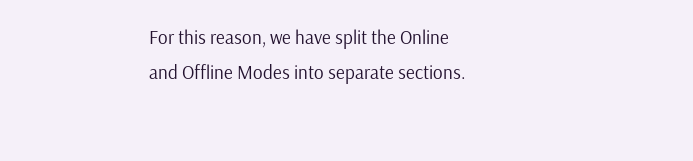For this reason, we have split the Online and Offline Modes into separate sections.